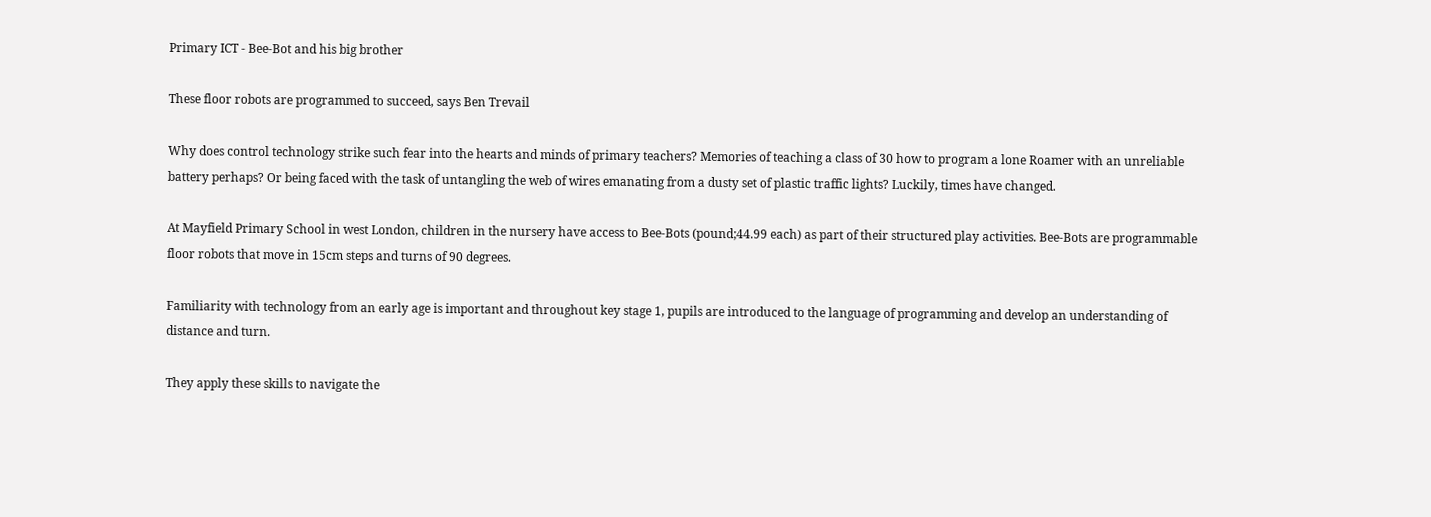Primary ICT - Bee-Bot and his big brother

These floor robots are programmed to succeed, says Ben Trevail

Why does control technology strike such fear into the hearts and minds of primary teachers? Memories of teaching a class of 30 how to program a lone Roamer with an unreliable battery perhaps? Or being faced with the task of untangling the web of wires emanating from a dusty set of plastic traffic lights? Luckily, times have changed.

At Mayfield Primary School in west London, children in the nursery have access to Bee-Bots (pound;44.99 each) as part of their structured play activities. Bee-Bots are programmable floor robots that move in 15cm steps and turns of 90 degrees.

Familiarity with technology from an early age is important and throughout key stage 1, pupils are introduced to the language of programming and develop an understanding of distance and turn.

They apply these skills to navigate the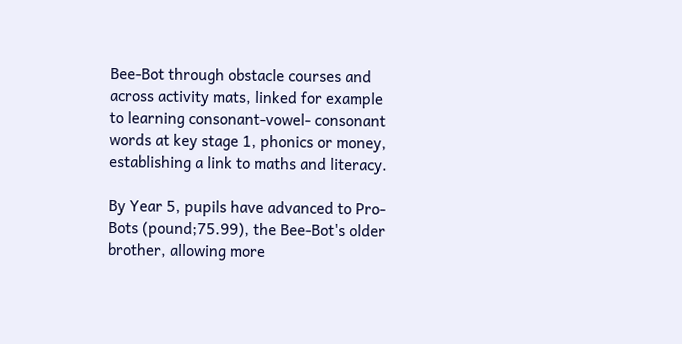Bee-Bot through obstacle courses and across activity mats, linked for example to learning consonant-vowel- consonant words at key stage 1, phonics or money, establishing a link to maths and literacy.

By Year 5, pupils have advanced to Pro-Bots (pound;75.99), the Bee-Bot's older brother, allowing more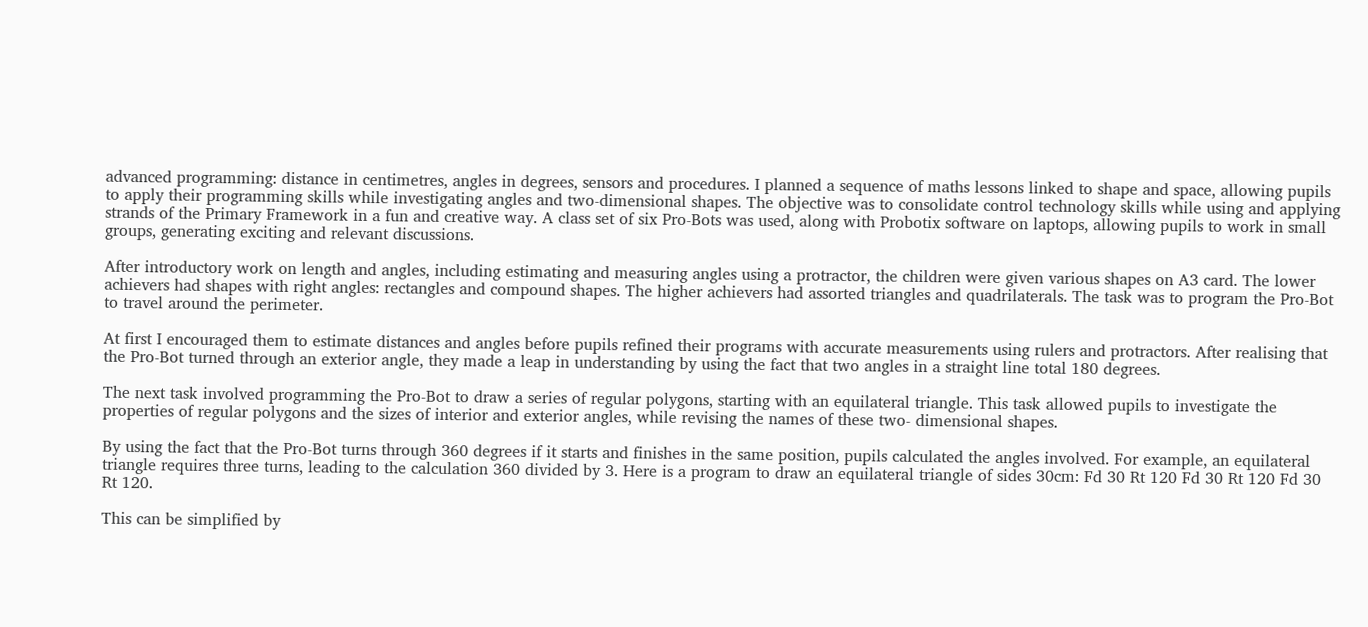advanced programming: distance in centimetres, angles in degrees, sensors and procedures. I planned a sequence of maths lessons linked to shape and space, allowing pupils to apply their programming skills while investigating angles and two-dimensional shapes. The objective was to consolidate control technology skills while using and applying strands of the Primary Framework in a fun and creative way. A class set of six Pro-Bots was used, along with Probotix software on laptops, allowing pupils to work in small groups, generating exciting and relevant discussions.

After introductory work on length and angles, including estimating and measuring angles using a protractor, the children were given various shapes on A3 card. The lower achievers had shapes with right angles: rectangles and compound shapes. The higher achievers had assorted triangles and quadrilaterals. The task was to program the Pro-Bot to travel around the perimeter.

At first I encouraged them to estimate distances and angles before pupils refined their programs with accurate measurements using rulers and protractors. After realising that the Pro-Bot turned through an exterior angle, they made a leap in understanding by using the fact that two angles in a straight line total 180 degrees.

The next task involved programming the Pro-Bot to draw a series of regular polygons, starting with an equilateral triangle. This task allowed pupils to investigate the properties of regular polygons and the sizes of interior and exterior angles, while revising the names of these two- dimensional shapes.

By using the fact that the Pro-Bot turns through 360 degrees if it starts and finishes in the same position, pupils calculated the angles involved. For example, an equilateral triangle requires three turns, leading to the calculation 360 divided by 3. Here is a program to draw an equilateral triangle of sides 30cm: Fd 30 Rt 120 Fd 30 Rt 120 Fd 30 Rt 120.

This can be simplified by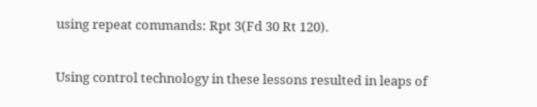using repeat commands: Rpt 3(Fd 30 Rt 120).

Using control technology in these lessons resulted in leaps of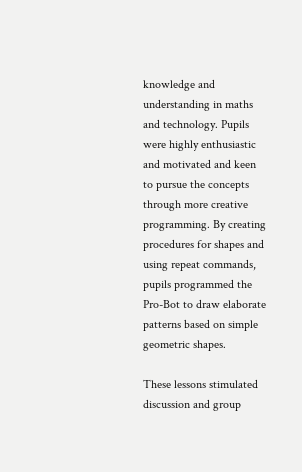knowledge and understanding in maths and technology. Pupils were highly enthusiastic and motivated and keen to pursue the concepts through more creative programming. By creating procedures for shapes and using repeat commands, pupils programmed the Pro-Bot to draw elaborate patterns based on simple geometric shapes.

These lessons stimulated discussion and group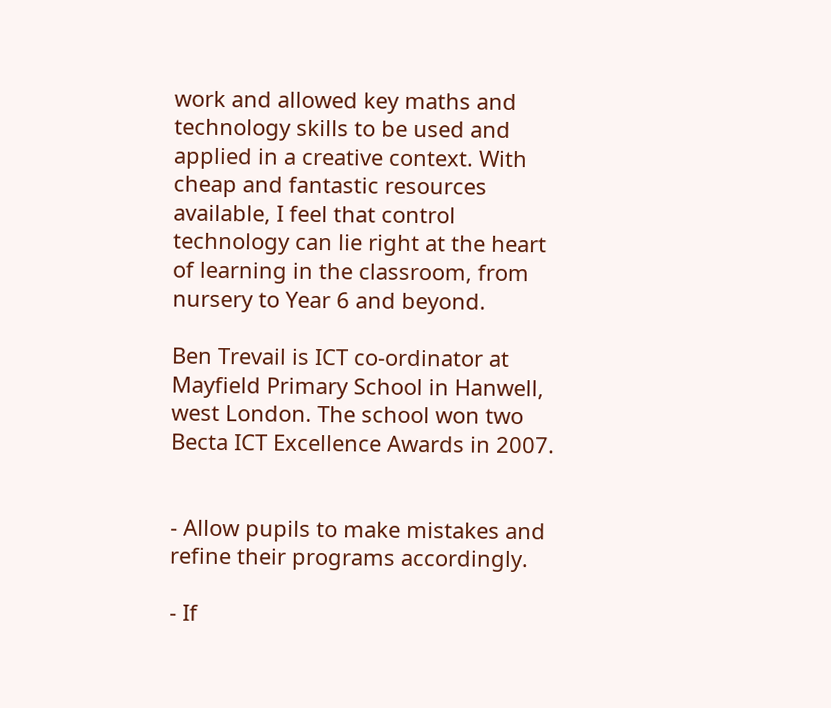work and allowed key maths and technology skills to be used and applied in a creative context. With cheap and fantastic resources available, I feel that control technology can lie right at the heart of learning in the classroom, from nursery to Year 6 and beyond.

Ben Trevail is ICT co-ordinator at Mayfield Primary School in Hanwell, west London. The school won two Becta ICT Excellence Awards in 2007.


- Allow pupils to make mistakes and refine their programs accordingly.

- If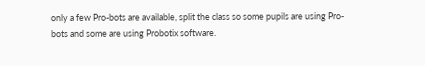only a few Pro-bots are available, split the class so some pupils are using Pro-bots and some are using Probotix software.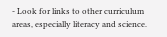- Look for links to other curriculum areas, especially literacy and science.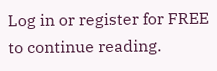Log in or register for FREE to continue reading.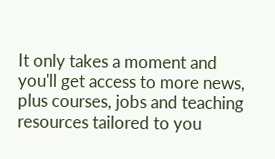It only takes a moment and you'll get access to more news, plus courses, jobs and teaching resources tailored to you